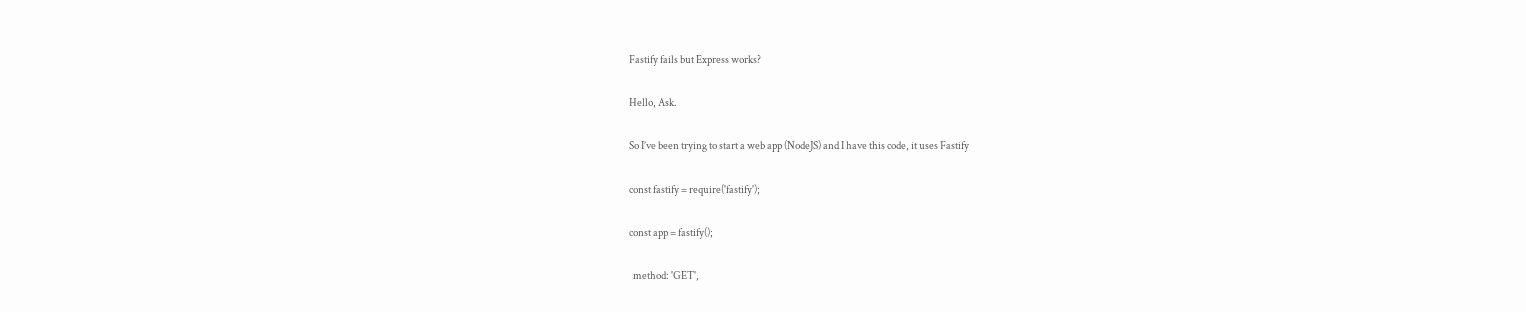Fastify fails but Express works?

Hello, Ask.

So I’ve been trying to start a web app (NodeJS) and I have this code, it uses Fastify

const fastify = require('fastify');

const app = fastify();

  method: 'GET',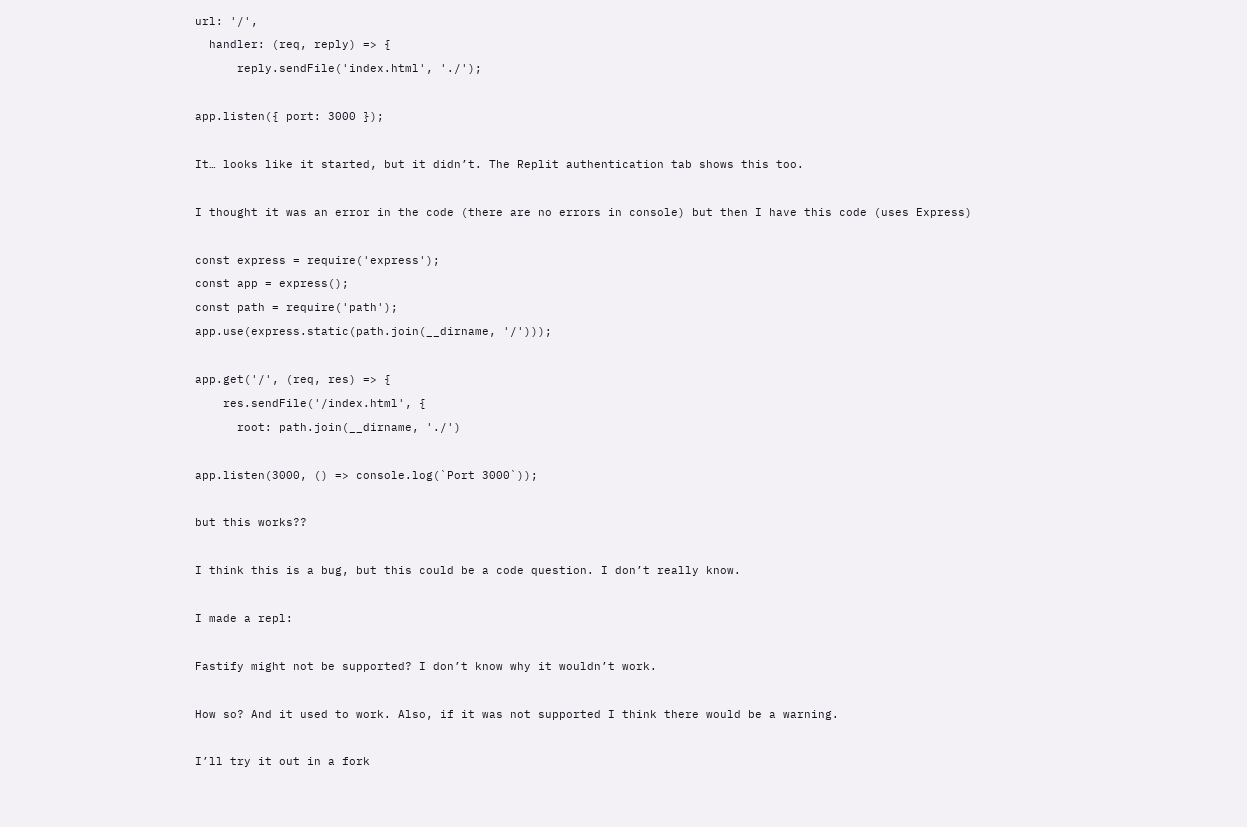url: '/',
  handler: (req, reply) => {
      reply.sendFile('index.html', './');

app.listen({ port: 3000 });

It… looks like it started, but it didn’t. The Replit authentication tab shows this too.

I thought it was an error in the code (there are no errors in console) but then I have this code (uses Express)

const express = require('express');
const app = express();
const path = require('path');
app.use(express.static(path.join(__dirname, '/')));

app.get('/', (req, res) => {
    res.sendFile('/index.html', {
      root: path.join(__dirname, './')

app.listen(3000, () => console.log(`Port 3000`));

but this works??

I think this is a bug, but this could be a code question. I don’t really know.

I made a repl:

Fastify might not be supported? I don’t know why it wouldn’t work.

How so? And it used to work. Also, if it was not supported I think there would be a warning.

I’ll try it out in a fork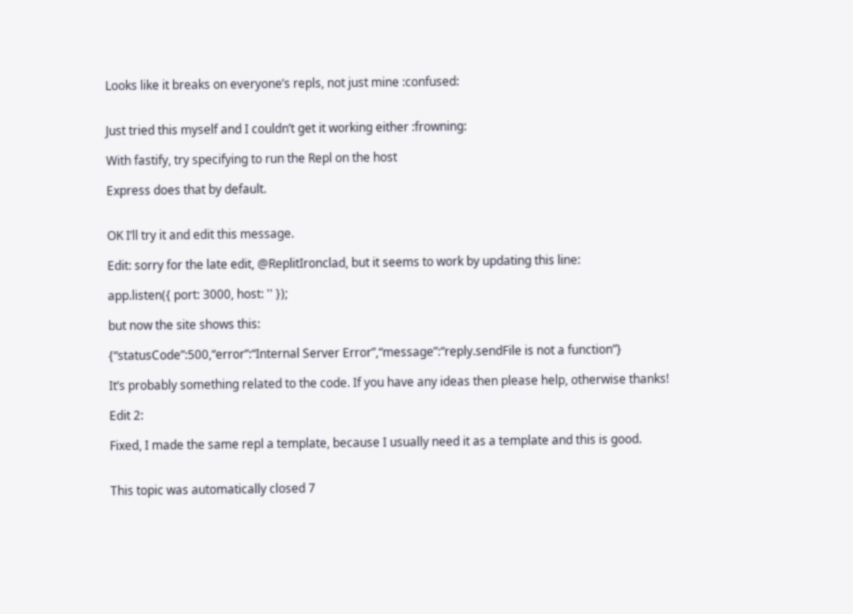Looks like it breaks on everyone’s repls, not just mine :confused:


Just tried this myself and I couldn’t get it working either :frowning:

With fastify, try specifying to run the Repl on the host

Express does that by default.


OK I’ll try it and edit this message.

Edit: sorry for the late edit, @ReplitIronclad, but it seems to work by updating this line:

app.listen({ port: 3000, host: '' });

but now the site shows this:

{“statusCode”:500,“error”:“Internal Server Error”,“message”:“reply.sendFile is not a function”}

It’s probably something related to the code. If you have any ideas then please help, otherwise thanks!

Edit 2:

Fixed, I made the same repl a template, because I usually need it as a template and this is good.


This topic was automatically closed 7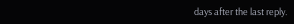days after the last reply.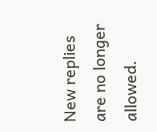New replies are no longer allowed.